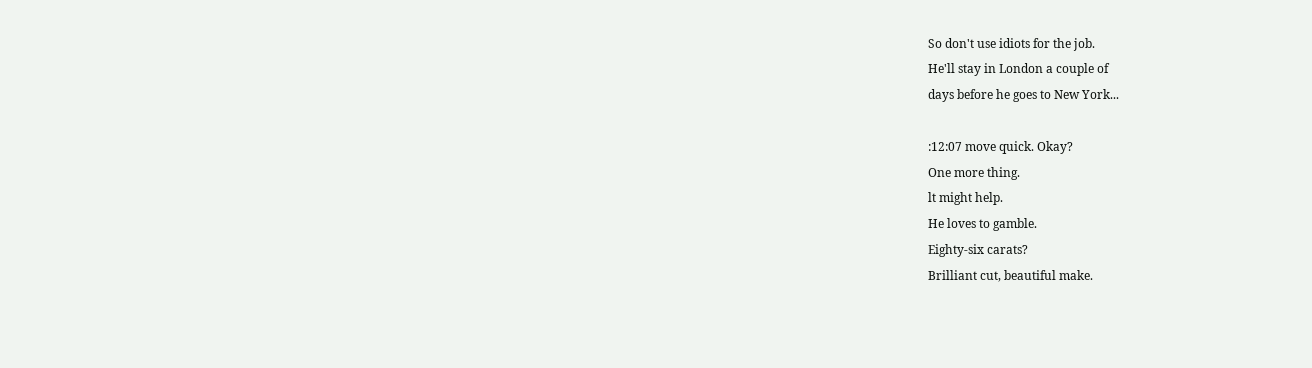So don't use idiots for the job.
He'll stay in London a couple of
days before he goes to New York...

:12:07 move quick. Okay?
One more thing.
lt might help.
He loves to gamble.
Eighty-six carats?
Brilliant cut, beautiful make.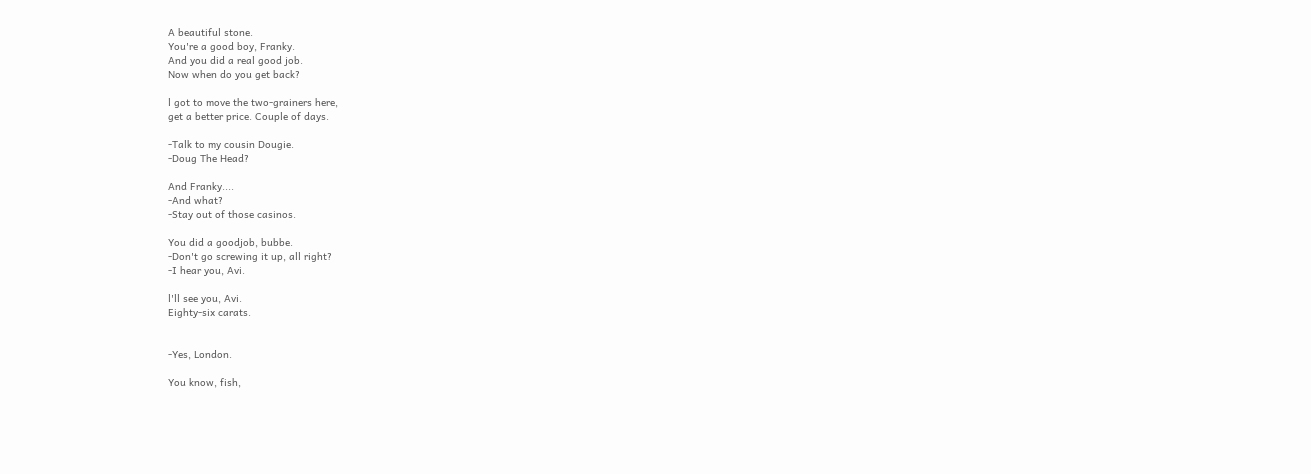A beautiful stone.
You're a good boy, Franky.
And you did a real good job.
Now when do you get back?

l got to move the two-grainers here,
get a better price. Couple of days.

-Talk to my cousin Dougie.
-Doug The Head?

And Franky....
-And what?
-Stay out of those casinos.

You did a goodjob, bubbe.
-Don't go screwing it up, all right?
-I hear you, Avi.

l'll see you, Avi.
Eighty-six carats.


-Yes, London.

You know, fish,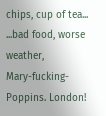chips, cup of tea...
...bad food, worse weather,
Mary-fucking-Poppins. London!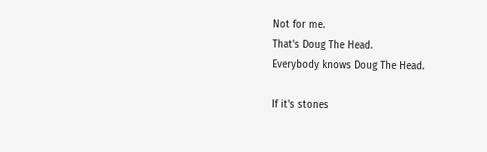Not for me.
That's Doug The Head.
Everybody knows Doug The Head.

If it's stones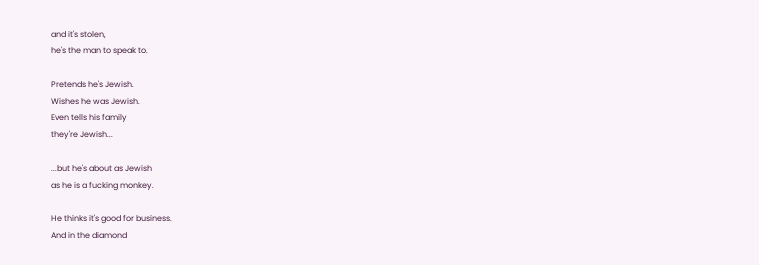and it's stolen,
he's the man to speak to.

Pretends he's Jewish.
Wishes he was Jewish.
Even tells his family
they're Jewish...

...but he's about as Jewish
as he is a fucking monkey.

He thinks it's good for business.
And in the diamond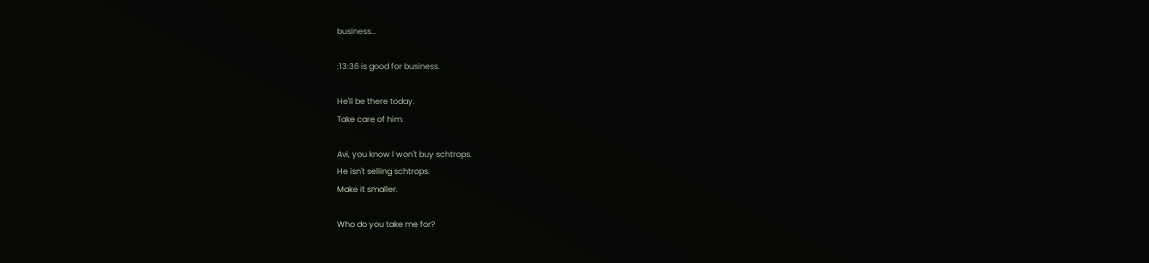business...

:13:36 is good for business.

He'll be there today.
Take care of him.

Avi, you know l won't buy schtrops.
He isn't selling schtrops.
Make it smaller.

Who do you take me for?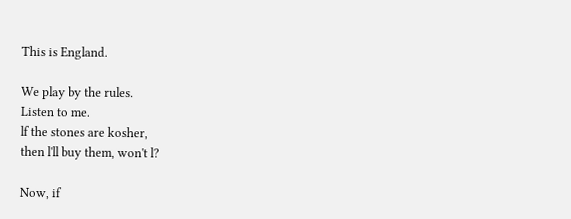This is England.

We play by the rules.
Listen to me.
lf the stones are kosher,
then l'll buy them, won't l?

Now, if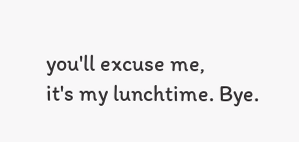you'll excuse me,
it's my lunchtime. Bye.